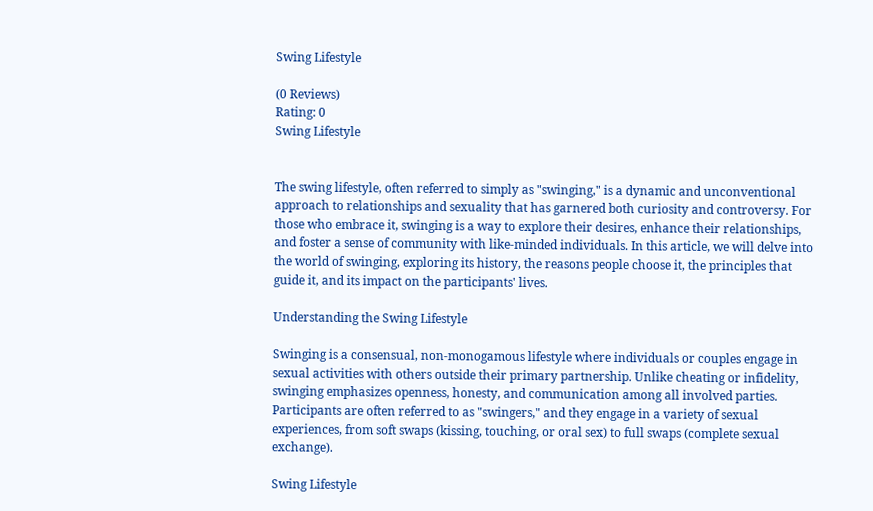Swing Lifestyle

(0 Reviews)
Rating: 0
Swing Lifestyle


The swing lifestyle, often referred to simply as "swinging," is a dynamic and unconventional approach to relationships and sexuality that has garnered both curiosity and controversy. For those who embrace it, swinging is a way to explore their desires, enhance their relationships, and foster a sense of community with like-minded individuals. In this article, we will delve into the world of swinging, exploring its history, the reasons people choose it, the principles that guide it, and its impact on the participants' lives.

Understanding the Swing Lifestyle

Swinging is a consensual, non-monogamous lifestyle where individuals or couples engage in sexual activities with others outside their primary partnership. Unlike cheating or infidelity, swinging emphasizes openness, honesty, and communication among all involved parties. Participants are often referred to as "swingers," and they engage in a variety of sexual experiences, from soft swaps (kissing, touching, or oral sex) to full swaps (complete sexual exchange).

Swing Lifestyle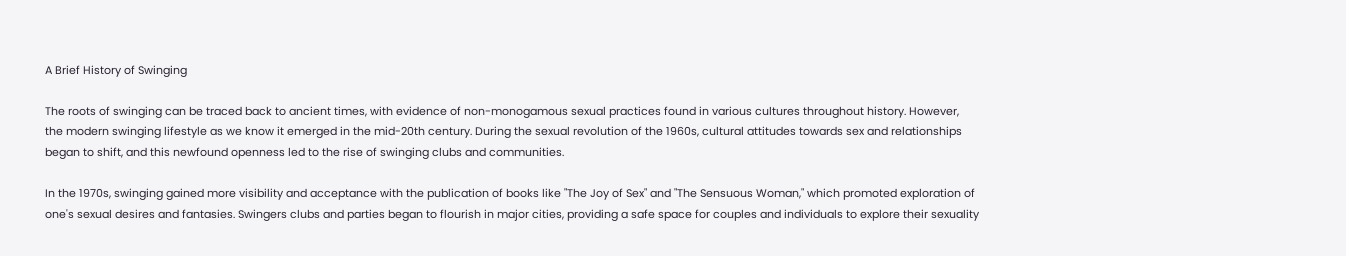A Brief History of Swinging

The roots of swinging can be traced back to ancient times, with evidence of non-monogamous sexual practices found in various cultures throughout history. However, the modern swinging lifestyle as we know it emerged in the mid-20th century. During the sexual revolution of the 1960s, cultural attitudes towards sex and relationships began to shift, and this newfound openness led to the rise of swinging clubs and communities.

In the 1970s, swinging gained more visibility and acceptance with the publication of books like "The Joy of Sex" and "The Sensuous Woman," which promoted exploration of one's sexual desires and fantasies. Swingers clubs and parties began to flourish in major cities, providing a safe space for couples and individuals to explore their sexuality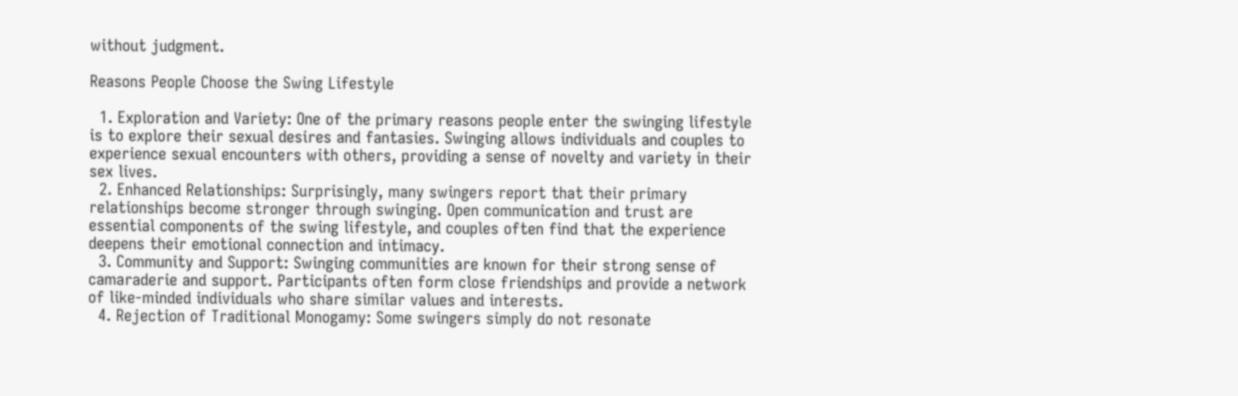without judgment.

Reasons People Choose the Swing Lifestyle

  1. Exploration and Variety: One of the primary reasons people enter the swinging lifestyle is to explore their sexual desires and fantasies. Swinging allows individuals and couples to experience sexual encounters with others, providing a sense of novelty and variety in their sex lives.
  2. Enhanced Relationships: Surprisingly, many swingers report that their primary relationships become stronger through swinging. Open communication and trust are essential components of the swing lifestyle, and couples often find that the experience deepens their emotional connection and intimacy.
  3. Community and Support: Swinging communities are known for their strong sense of camaraderie and support. Participants often form close friendships and provide a network of like-minded individuals who share similar values and interests.
  4. Rejection of Traditional Monogamy: Some swingers simply do not resonate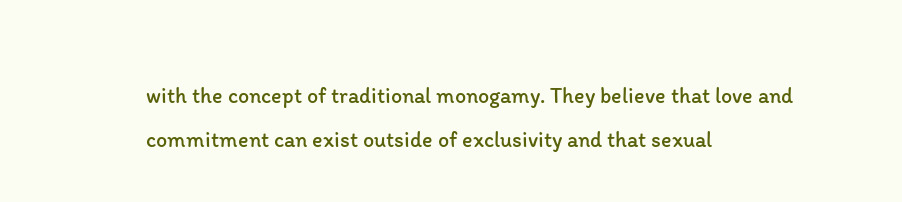with the concept of traditional monogamy. They believe that love and commitment can exist outside of exclusivity and that sexual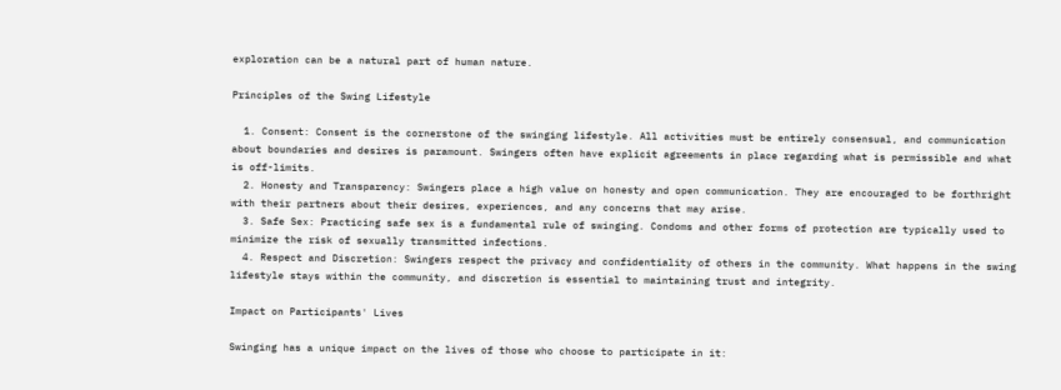exploration can be a natural part of human nature.

Principles of the Swing Lifestyle

  1. Consent: Consent is the cornerstone of the swinging lifestyle. All activities must be entirely consensual, and communication about boundaries and desires is paramount. Swingers often have explicit agreements in place regarding what is permissible and what is off-limits.
  2. Honesty and Transparency: Swingers place a high value on honesty and open communication. They are encouraged to be forthright with their partners about their desires, experiences, and any concerns that may arise.
  3. Safe Sex: Practicing safe sex is a fundamental rule of swinging. Condoms and other forms of protection are typically used to minimize the risk of sexually transmitted infections.
  4. Respect and Discretion: Swingers respect the privacy and confidentiality of others in the community. What happens in the swing lifestyle stays within the community, and discretion is essential to maintaining trust and integrity.

Impact on Participants' Lives

Swinging has a unique impact on the lives of those who choose to participate in it: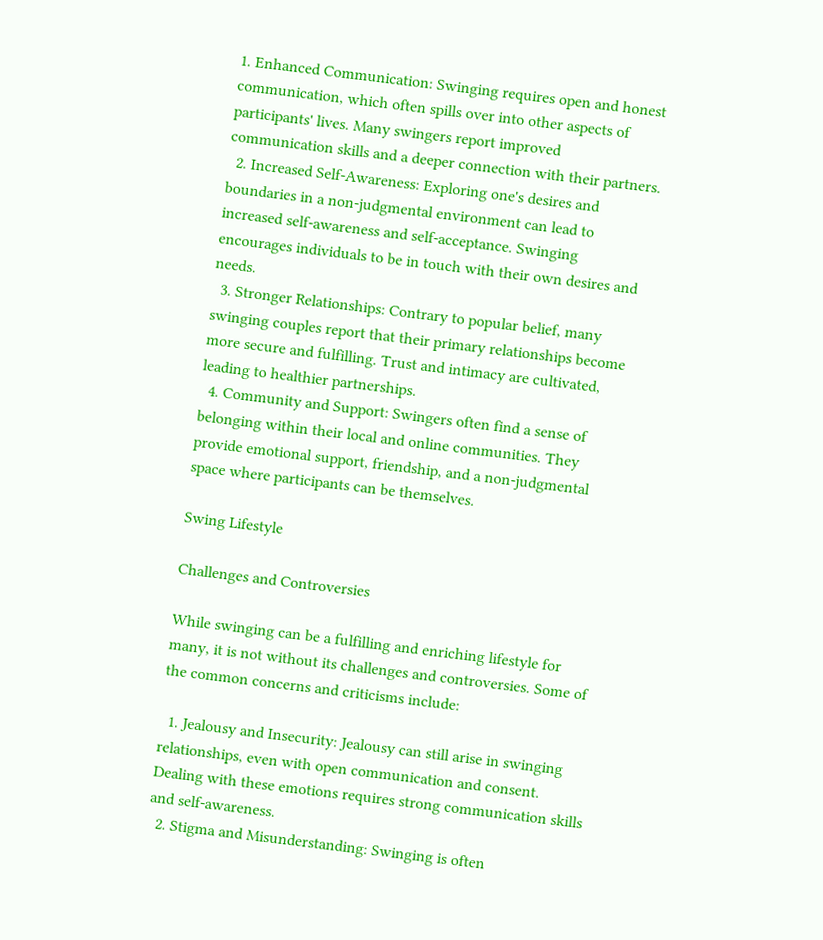1. Enhanced Communication: Swinging requires open and honest communication, which often spills over into other aspects of participants' lives. Many swingers report improved communication skills and a deeper connection with their partners.
  2. Increased Self-Awareness: Exploring one's desires and boundaries in a non-judgmental environment can lead to increased self-awareness and self-acceptance. Swinging encourages individuals to be in touch with their own desires and needs.
  3. Stronger Relationships: Contrary to popular belief, many swinging couples report that their primary relationships become more secure and fulfilling. Trust and intimacy are cultivated, leading to healthier partnerships.
  4. Community and Support: Swingers often find a sense of belonging within their local and online communities. They provide emotional support, friendship, and a non-judgmental space where participants can be themselves.

Swing Lifestyle

Challenges and Controversies

While swinging can be a fulfilling and enriching lifestyle for many, it is not without its challenges and controversies. Some of the common concerns and criticisms include:

  1. Jealousy and Insecurity: Jealousy can still arise in swinging relationships, even with open communication and consent. Dealing with these emotions requires strong communication skills and self-awareness.
  2. Stigma and Misunderstanding: Swinging is often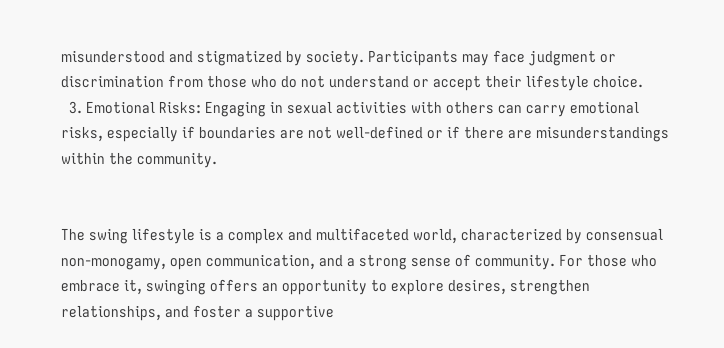misunderstood and stigmatized by society. Participants may face judgment or discrimination from those who do not understand or accept their lifestyle choice.
  3. Emotional Risks: Engaging in sexual activities with others can carry emotional risks, especially if boundaries are not well-defined or if there are misunderstandings within the community.


The swing lifestyle is a complex and multifaceted world, characterized by consensual non-monogamy, open communication, and a strong sense of community. For those who embrace it, swinging offers an opportunity to explore desires, strengthen relationships, and foster a supportive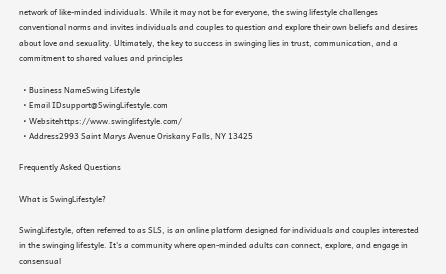network of like-minded individuals. While it may not be for everyone, the swing lifestyle challenges conventional norms and invites individuals and couples to question and explore their own beliefs and desires about love and sexuality. Ultimately, the key to success in swinging lies in trust, communication, and a commitment to shared values and principles

  • Business NameSwing Lifestyle
  • Email IDsupport@SwingLifestyle.com
  • Websitehttps://www.swinglifestyle.com/
  • Address2993 Saint Marys Avenue Oriskany Falls, NY 13425

Frequently Asked Questions

What is SwingLifestyle?

SwingLifestyle, often referred to as SLS, is an online platform designed for individuals and couples interested in the swinging lifestyle. It's a community where open-minded adults can connect, explore, and engage in consensual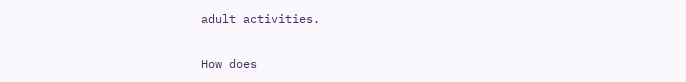adult activities.

How does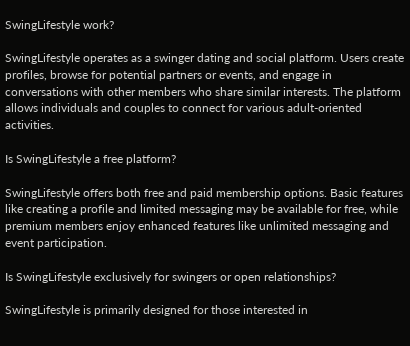SwingLifestyle work?

SwingLifestyle operates as a swinger dating and social platform. Users create profiles, browse for potential partners or events, and engage in conversations with other members who share similar interests. The platform allows individuals and couples to connect for various adult-oriented activities.

Is SwingLifestyle a free platform?

SwingLifestyle offers both free and paid membership options. Basic features like creating a profile and limited messaging may be available for free, while premium members enjoy enhanced features like unlimited messaging and event participation.

Is SwingLifestyle exclusively for swingers or open relationships?

SwingLifestyle is primarily designed for those interested in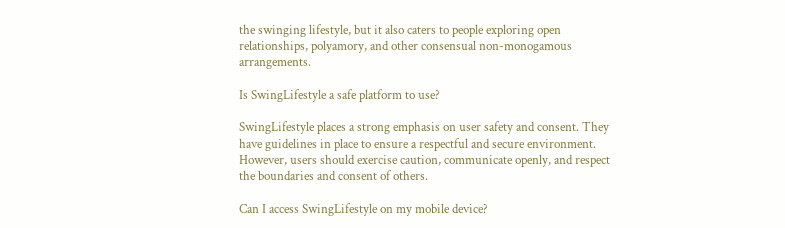the swinging lifestyle, but it also caters to people exploring open relationships, polyamory, and other consensual non-monogamous arrangements.

Is SwingLifestyle a safe platform to use?

SwingLifestyle places a strong emphasis on user safety and consent. They have guidelines in place to ensure a respectful and secure environment. However, users should exercise caution, communicate openly, and respect the boundaries and consent of others.

Can I access SwingLifestyle on my mobile device?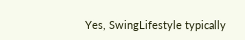Yes, SwingLifestyle typically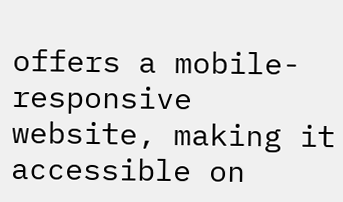offers a mobile-responsive website, making it accessible on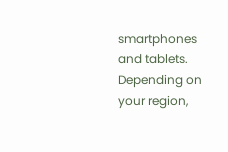smartphones and tablets. Depending on your region,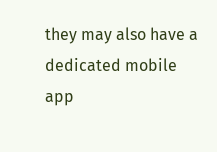they may also have a dedicated mobile app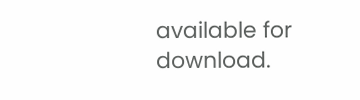available for download.